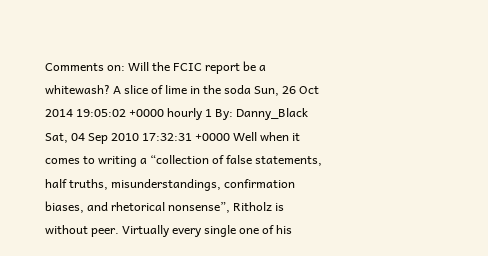Comments on: Will the FCIC report be a whitewash? A slice of lime in the soda Sun, 26 Oct 2014 19:05:02 +0000 hourly 1 By: Danny_Black Sat, 04 Sep 2010 17:32:31 +0000 Well when it comes to writing a “collection of false statements, half truths, misunderstandings, confirmation biases, and rhetorical nonsense”, Ritholz is without peer. Virtually every single one of his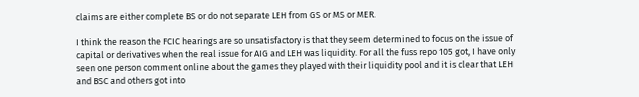claims are either complete BS or do not separate LEH from GS or MS or MER.

I think the reason the FCIC hearings are so unsatisfactory is that they seem determined to focus on the issue of capital or derivatives when the real issue for AIG and LEH was liquidity. For all the fuss repo 105 got, I have only seen one person comment online about the games they played with their liquidity pool and it is clear that LEH and BSC and others got into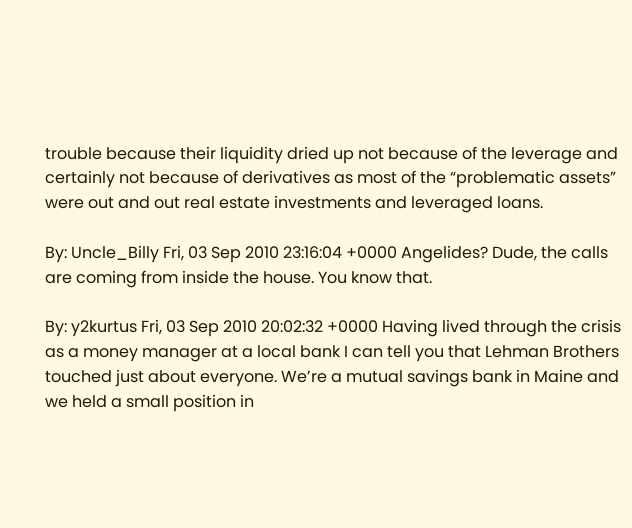trouble because their liquidity dried up not because of the leverage and certainly not because of derivatives as most of the “problematic assets” were out and out real estate investments and leveraged loans.

By: Uncle_Billy Fri, 03 Sep 2010 23:16:04 +0000 Angelides? Dude, the calls are coming from inside the house. You know that.

By: y2kurtus Fri, 03 Sep 2010 20:02:32 +0000 Having lived through the crisis as a money manager at a local bank I can tell you that Lehman Brothers touched just about everyone. We’re a mutual savings bank in Maine and we held a small position in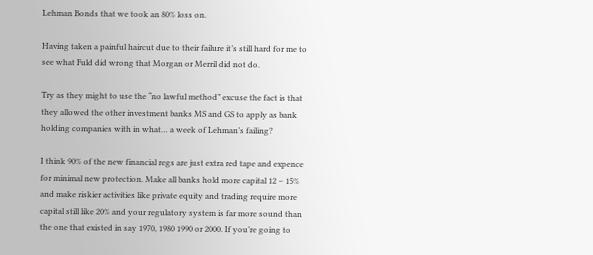Lehman Bonds that we took an 80% loss on.

Having taken a painful haircut due to their failure it’s still hard for me to see what Fuld did wrong that Morgan or Merril did not do.

Try as they might to use the “no lawful method” excuse the fact is that they allowed the other investment banks MS and GS to apply as bank holding companies with in what… a week of Lehman’s failing?

I think 90% of the new financial regs are just extra red tape and expence for minimal new protection. Make all banks hold more capital 12 – 15% and make riskier activities like private equity and trading require more capital still like 20% and your regulatory system is far more sound than the one that existed in say 1970, 1980 1990 or 2000. If you’re going to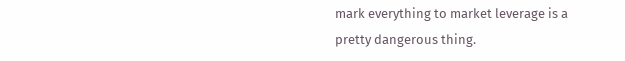mark everything to market leverage is a pretty dangerous thing.